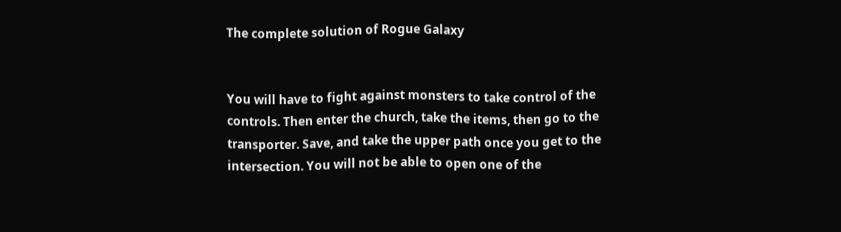The complete solution of Rogue Galaxy


You will have to fight against monsters to take control of the controls. Then enter the church, take the items, then go to the transporter. Save, and take the upper path once you get to the intersection. You will not be able to open one of the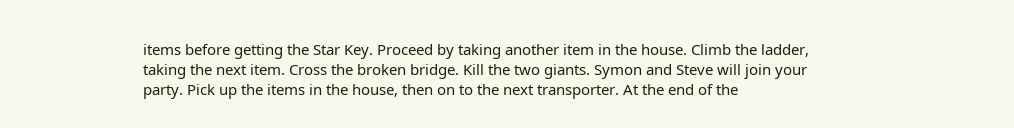items before getting the Star Key. Proceed by taking another item in the house. Climb the ladder, taking the next item. Cross the broken bridge. Kill the two giants. Symon and Steve will join your party. Pick up the items in the house, then on to the next transporter. At the end of the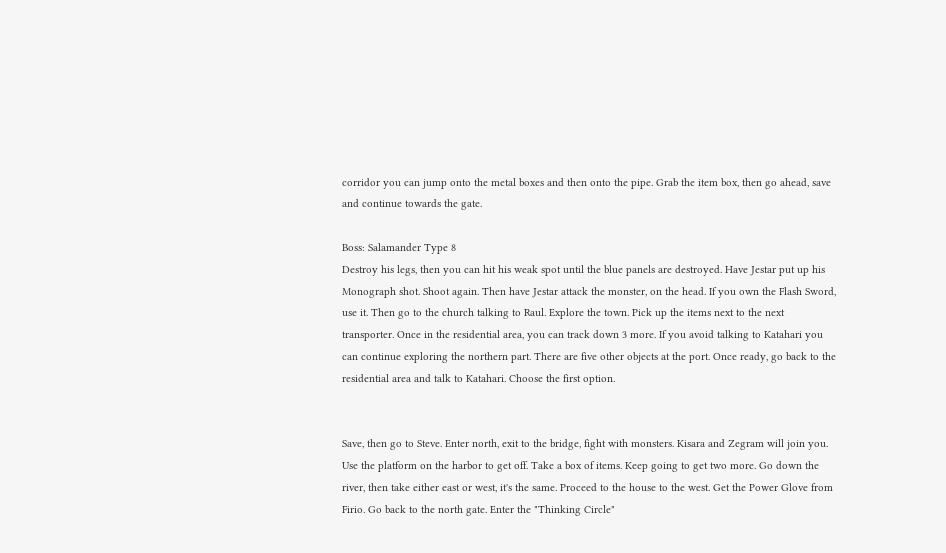corridor you can jump onto the metal boxes and then onto the pipe. Grab the item box, then go ahead, save and continue towards the gate.

Boss: Salamander Type 8
Destroy his legs, then you can hit his weak spot until the blue panels are destroyed. Have Jestar put up his Monograph shot. Shoot again. Then have Jestar attack the monster, on the head. If you own the Flash Sword, use it. Then go to the church talking to Raul. Explore the town. Pick up the items next to the next transporter. Once in the residential area, you can track down 3 more. If you avoid talking to Katahari you can continue exploring the northern part. There are five other objects at the port. Once ready, go back to the residential area and talk to Katahari. Choose the first option.


Save, then go to Steve. Enter north, exit to the bridge, fight with monsters. Kisara and Zegram will join you. Use the platform on the harbor to get off. Take a box of items. Keep going to get two more. Go down the river, then take either east or west, it's the same. Proceed to the house to the west. Get the Power Glove from Firio. Go back to the north gate. Enter the "Thinking Circle"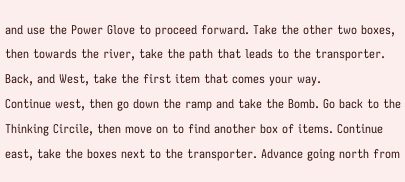and use the Power Glove to proceed forward. Take the other two boxes, then towards the river, take the path that leads to the transporter. Back, and West, take the first item that comes your way.
Continue west, then go down the ramp and take the Bomb. Go back to the Thinking Circile, then move on to find another box of items. Continue east, take the boxes next to the transporter. Advance going north from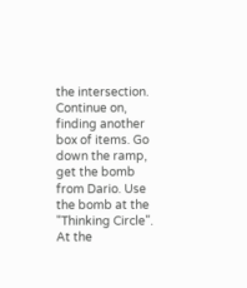the intersection. Continue on, finding another box of items. Go down the ramp, get the bomb from Dario. Use the bomb at the "Thinking Circle". At the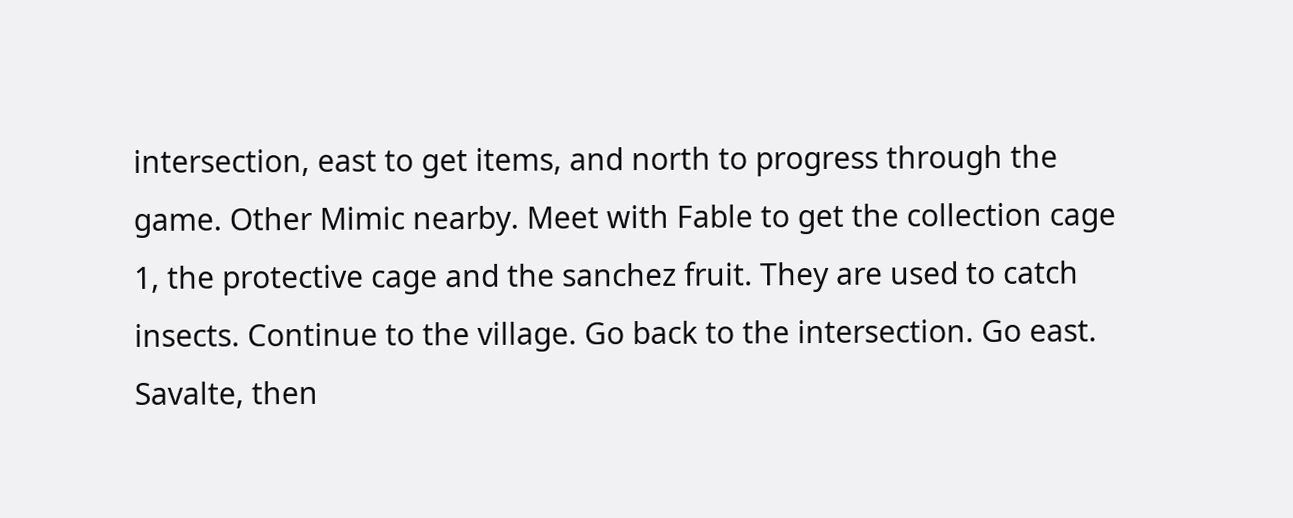intersection, east to get items, and north to progress through the game. Other Mimic nearby. Meet with Fable to get the collection cage 1, the protective cage and the sanchez fruit. They are used to catch insects. Continue to the village. Go back to the intersection. Go east. Savalte, then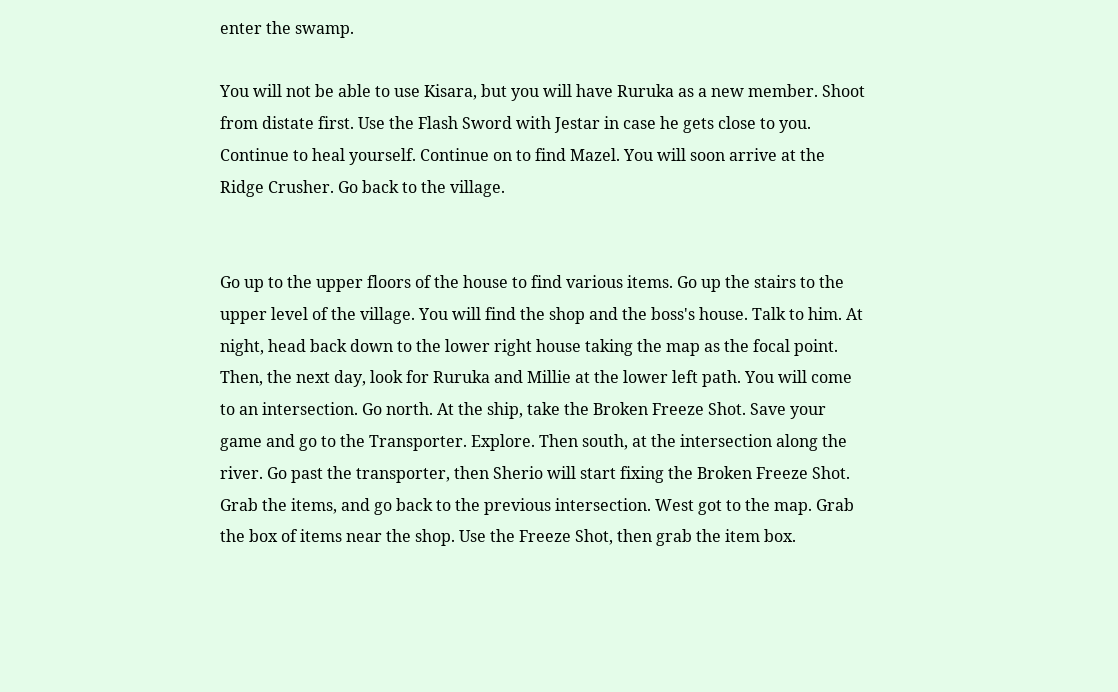enter the swamp.

You will not be able to use Kisara, but you will have Ruruka as a new member. Shoot from distate first. Use the Flash Sword with Jestar in case he gets close to you. Continue to heal yourself. Continue on to find Mazel. You will soon arrive at the Ridge Crusher. Go back to the village.


Go up to the upper floors of the house to find various items. Go up the stairs to the upper level of the village. You will find the shop and the boss's house. Talk to him. At night, head back down to the lower right house taking the map as the focal point. Then, the next day, look for Ruruka and Millie at the lower left path. You will come to an intersection. Go north. At the ship, take the Broken Freeze Shot. Save your game and go to the Transporter. Explore. Then south, at the intersection along the river. Go past the transporter, then Sherio will start fixing the Broken Freeze Shot. Grab the items, and go back to the previous intersection. West got to the map. Grab the box of items near the shop. Use the Freeze Shot, then grab the item box.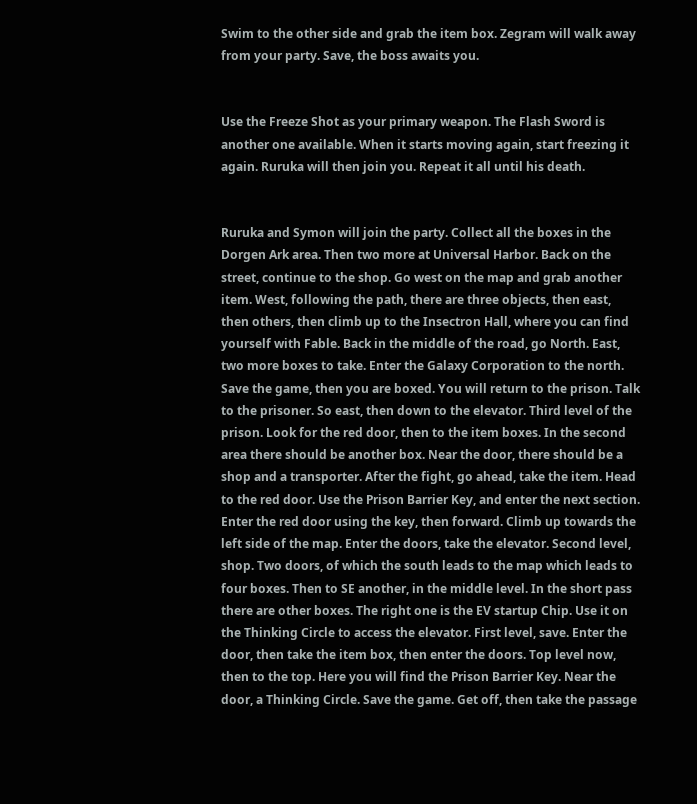Swim to the other side and grab the item box. Zegram will walk away from your party. Save, the boss awaits you.


Use the Freeze Shot as your primary weapon. The Flash Sword is another one available. When it starts moving again, start freezing it again. Ruruka will then join you. Repeat it all until his death.


Ruruka and Symon will join the party. Collect all the boxes in the Dorgen Ark area. Then two more at Universal Harbor. Back on the street, continue to the shop. Go west on the map and grab another item. West, following the path, there are three objects, then east, then others, then climb up to the Insectron Hall, where you can find yourself with Fable. Back in the middle of the road, go North. East, two more boxes to take. Enter the Galaxy Corporation to the north. Save the game, then you are boxed. You will return to the prison. Talk to the prisoner. So east, then down to the elevator. Third level of the prison. Look for the red door, then to the item boxes. In the second area there should be another box. Near the door, there should be a shop and a transporter. After the fight, go ahead, take the item. Head to the red door. Use the Prison Barrier Key, and enter the next section. Enter the red door using the key, then forward. Climb up towards the left side of the map. Enter the doors, take the elevator. Second level, shop. Two doors, of which the south leads to the map which leads to four boxes. Then to SE another, in the middle level. In the short pass there are other boxes. The right one is the EV startup Chip. Use it on the Thinking Circle to access the elevator. First level, save. Enter the door, then take the item box, then enter the doors. Top level now, then to the top. Here you will find the Prison Barrier Key. Near the door, a Thinking Circle. Save the game. Get off, then take the passage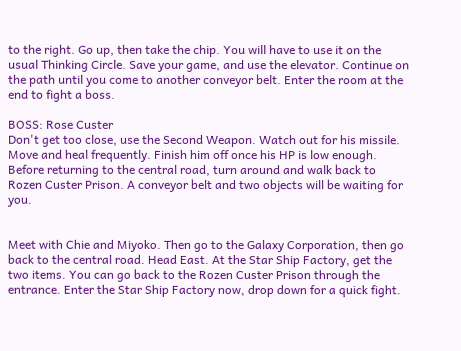to the right. Go up, then take the chip. You will have to use it on the usual Thinking Circle. Save your game, and use the elevator. Continue on the path until you come to another conveyor belt. Enter the room at the end to fight a boss.

BOSS: Rose Custer
Don't get too close, use the Second Weapon. Watch out for his missile. Move and heal frequently. Finish him off once his HP is low enough. Before returning to the central road, turn around and walk back to Rozen Custer Prison. A conveyor belt and two objects will be waiting for you.


Meet with Chie and Miyoko. Then go to the Galaxy Corporation, then go back to the central road. Head East. At the Star Ship Factory, get the two items. You can go back to the Rozen Custer Prison through the entrance. Enter the Star Ship Factory now, drop down for a quick fight.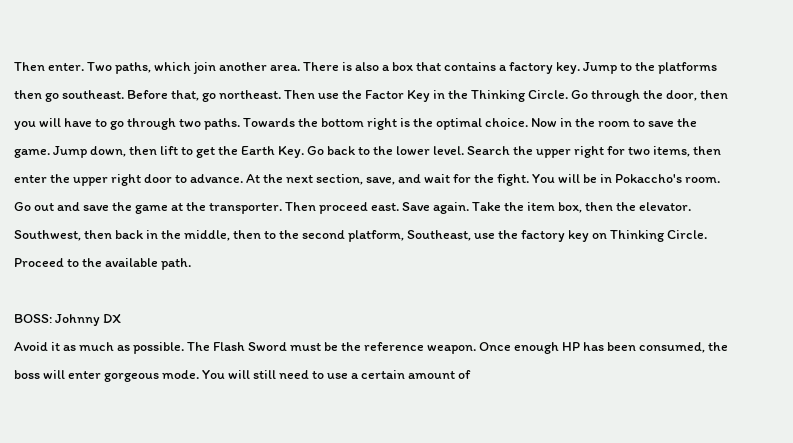Then enter. Two paths, which join another area. There is also a box that contains a factory key. Jump to the platforms then go southeast. Before that, go northeast. Then use the Factor Key in the Thinking Circle. Go through the door, then you will have to go through two paths. Towards the bottom right is the optimal choice. Now in the room to save the game. Jump down, then lift to get the Earth Key. Go back to the lower level. Search the upper right for two items, then enter the upper right door to advance. At the next section, save, and wait for the fight. You will be in Pokaccho's room. Go out and save the game at the transporter. Then proceed east. Save again. Take the item box, then the elevator. Southwest, then back in the middle, then to the second platform, Southeast, use the factory key on Thinking Circle. Proceed to the available path.

BOSS: Johnny DX
Avoid it as much as possible. The Flash Sword must be the reference weapon. Once enough HP has been consumed, the boss will enter gorgeous mode. You will still need to use a certain amount of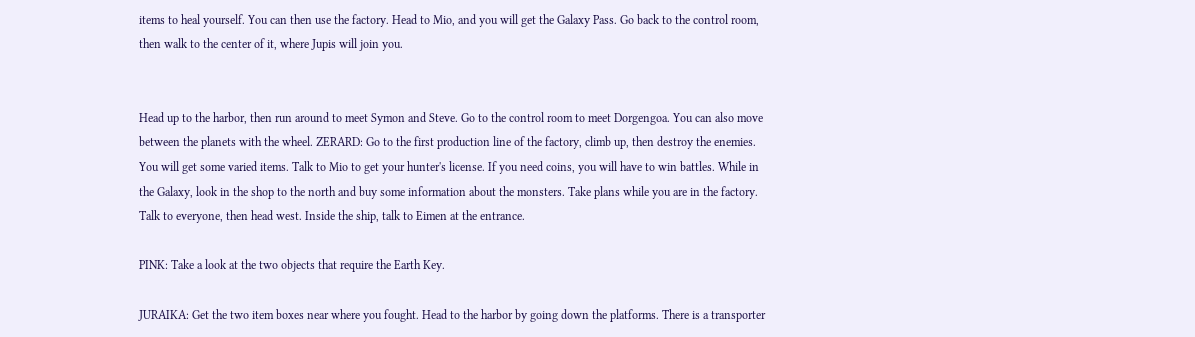items to heal yourself. You can then use the factory. Head to Mio, and you will get the Galaxy Pass. Go back to the control room, then walk to the center of it, where Jupis will join you.


Head up to the harbor, then run around to meet Symon and Steve. Go to the control room to meet Dorgengoa. You can also move between the planets with the wheel. ZERARD: Go to the first production line of the factory, climb up, then destroy the enemies. You will get some varied items. Talk to Mio to get your hunter's license. If you need coins, you will have to win battles. While in the Galaxy, look in the shop to the north and buy some information about the monsters. Take plans while you are in the factory. Talk to everyone, then head west. Inside the ship, talk to Eimen at the entrance.

PINK: Take a look at the two objects that require the Earth Key.

JURAIKA: Get the two item boxes near where you fought. Head to the harbor by going down the platforms. There is a transporter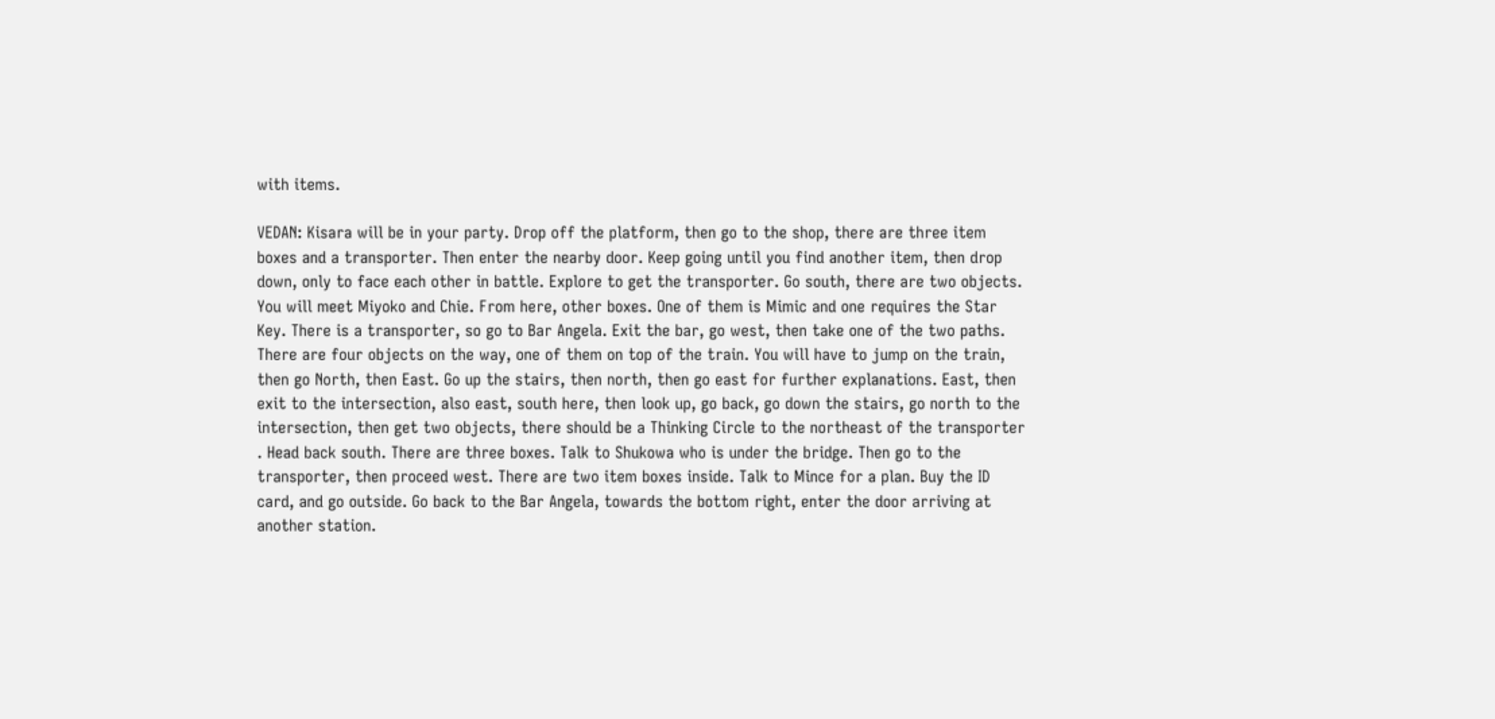with items.

VEDAN: Kisara will be in your party. Drop off the platform, then go to the shop, there are three item boxes and a transporter. Then enter the nearby door. Keep going until you find another item, then drop down, only to face each other in battle. Explore to get the transporter. Go south, there are two objects. You will meet Miyoko and Chie. From here, other boxes. One of them is Mimic and one requires the Star Key. There is a transporter, so go to Bar Angela. Exit the bar, go west, then take one of the two paths. There are four objects on the way, one of them on top of the train. You will have to jump on the train, then go North, then East. Go up the stairs, then north, then go east for further explanations. East, then exit to the intersection, also east, south here, then look up, go back, go down the stairs, go north to the intersection, then get two objects, there should be a Thinking Circle to the northeast of the transporter . Head back south. There are three boxes. Talk to Shukowa who is under the bridge. Then go to the transporter, then proceed west. There are two item boxes inside. Talk to Mince for a plan. Buy the ID card, and go outside. Go back to the Bar Angela, towards the bottom right, enter the door arriving at another station.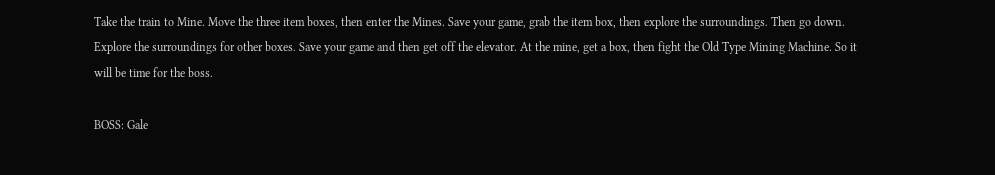Take the train to Mine. Move the three item boxes, then enter the Mines. Save your game, grab the item box, then explore the surroundings. Then go down. Explore the surroundings for other boxes. Save your game and then get off the elevator. At the mine, get a box, then fight the Old Type Mining Machine. So it will be time for the boss.

BOSS: Gale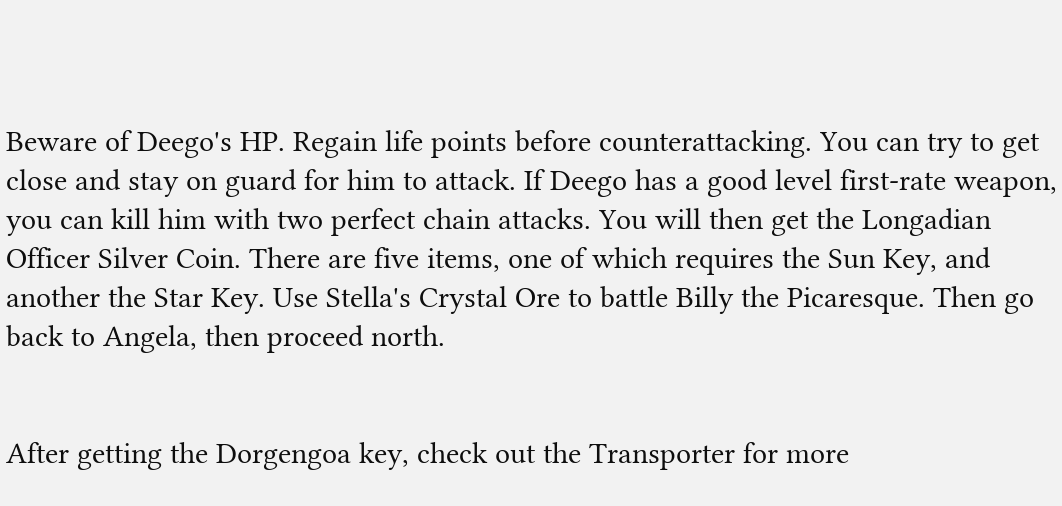Beware of Deego's HP. Regain life points before counterattacking. You can try to get close and stay on guard for him to attack. If Deego has a good level first-rate weapon, you can kill him with two perfect chain attacks. You will then get the Longadian Officer Silver Coin. There are five items, one of which requires the Sun Key, and another the Star Key. Use Stella's Crystal Ore to battle Billy the Picaresque. Then go back to Angela, then proceed north.


After getting the Dorgengoa key, check out the Transporter for more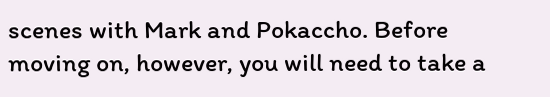scenes with Mark and Pokaccho. Before moving on, however, you will need to take a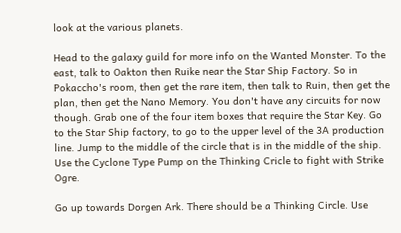look at the various planets.

Head to the galaxy guild for more info on the Wanted Monster. To the east, talk to Oakton then Ruike near the Star Ship Factory. So in Pokaccho's room, then get the rare item, then talk to Ruin, then get the plan, then get the Nano Memory. You don't have any circuits for now though. Grab one of the four item boxes that require the Star Key. Go to the Star Ship factory, to go to the upper level of the 3A production line. Jump to the middle of the circle that is in the middle of the ship. Use the Cyclone Type Pump on the Thinking Cricle to fight with Strike Ogre.

Go up towards Dorgen Ark. There should be a Thinking Circle. Use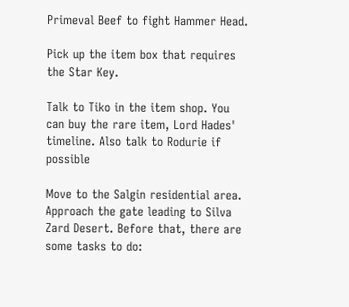Primeval Beef to fight Hammer Head.

Pick up the item box that requires the Star Key.

Talk to Tiko in the item shop. You can buy the rare item, Lord Hades' timeline. Also talk to Rodurie if possible

Move to the Salgin residential area. Approach the gate leading to Silva Zard Desert. Before that, there are some tasks to do: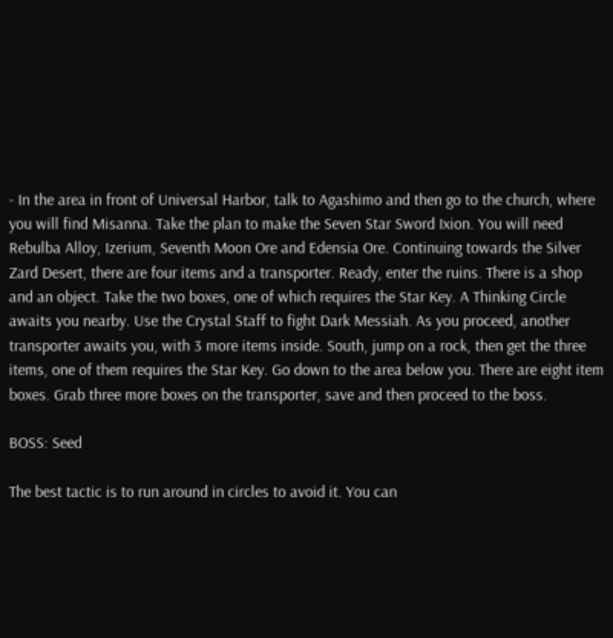- In the area in front of Universal Harbor, talk to Agashimo and then go to the church, where you will find Misanna. Take the plan to make the Seven Star Sword Ixion. You will need Rebulba Alloy, Izerium, Seventh Moon Ore and Edensia Ore. Continuing towards the Silver Zard Desert, there are four items and a transporter. Ready, enter the ruins. There is a shop and an object. Take the two boxes, one of which requires the Star Key. A Thinking Circle awaits you nearby. Use the Crystal Staff to fight Dark Messiah. As you proceed, another transporter awaits you, with 3 more items inside. South, jump on a rock, then get the three items, one of them requires the Star Key. Go down to the area below you. There are eight item boxes. Grab three more boxes on the transporter, save and then proceed to the boss.

BOSS: Seed

The best tactic is to run around in circles to avoid it. You can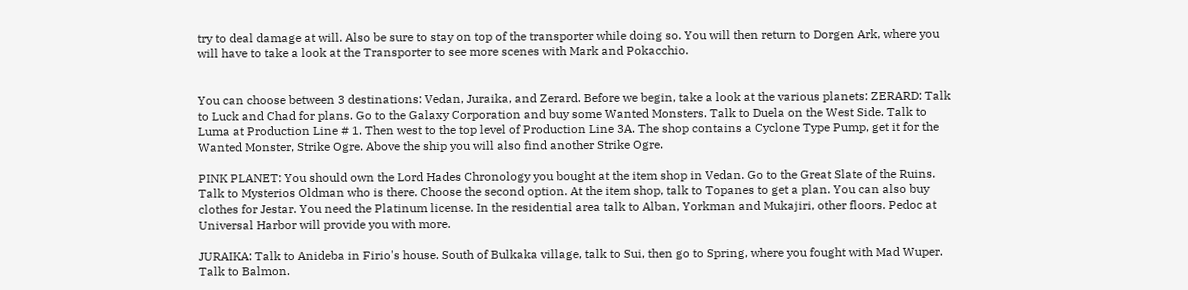try to deal damage at will. Also be sure to stay on top of the transporter while doing so. You will then return to Dorgen Ark, where you will have to take a look at the Transporter to see more scenes with Mark and Pokacchio.


You can choose between 3 destinations: Vedan, Juraika, and Zerard. Before we begin, take a look at the various planets: ZERARD: Talk to Luck and Chad for plans. Go to the Galaxy Corporation and buy some Wanted Monsters. Talk to Duela on the West Side. Talk to Luma at Production Line # 1. Then west to the top level of Production Line 3A. The shop contains a Cyclone Type Pump, get it for the Wanted Monster, Strike Ogre. Above the ship you will also find another Strike Ogre.

PINK PLANET: You should own the Lord Hades Chronology you bought at the item shop in Vedan. Go to the Great Slate of the Ruins. Talk to Mysterios Oldman who is there. Choose the second option. At the item shop, talk to Topanes to get a plan. You can also buy clothes for Jestar. You need the Platinum license. In the residential area talk to Alban, Yorkman and Mukajiri, other floors. Pedoc at Universal Harbor will provide you with more.

JURAIKA: Talk to Anideba in Firio's house. South of Bulkaka village, talk to Sui, then go to Spring, where you fought with Mad Wuper. Talk to Balmon.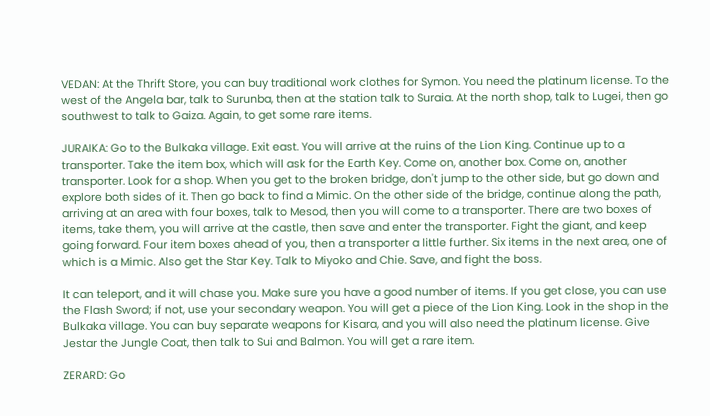VEDAN: At the Thrift Store, you can buy traditional work clothes for Symon. You need the platinum license. To the west of the Angela bar, talk to Surunba, then at the station talk to Suraia. At the north shop, talk to Lugei, then go southwest to talk to Gaiza. Again, to get some rare items.

JURAIKA: Go to the Bulkaka village. Exit east. You will arrive at the ruins of the Lion King. Continue up to a transporter. Take the item box, which will ask for the Earth Key. Come on, another box. Come on, another transporter. Look for a shop. When you get to the broken bridge, don't jump to the other side, but go down and explore both sides of it. Then go back to find a Mimic. On the other side of the bridge, continue along the path, arriving at an area with four boxes, talk to Mesod, then you will come to a transporter. There are two boxes of items, take them, you will arrive at the castle, then save and enter the transporter. Fight the giant, and keep going forward. Four item boxes ahead of you, then a transporter a little further. Six items in the next area, one of which is a Mimic. Also get the Star Key. Talk to Miyoko and Chie. Save, and fight the boss.

It can teleport, and it will chase you. Make sure you have a good number of items. If you get close, you can use the Flash Sword; if not, use your secondary weapon. You will get a piece of the Lion King. Look in the shop in the Bulkaka village. You can buy separate weapons for Kisara, and you will also need the platinum license. Give Jestar the Jungle Coat, then talk to Sui and Balmon. You will get a rare item.

ZERARD: Go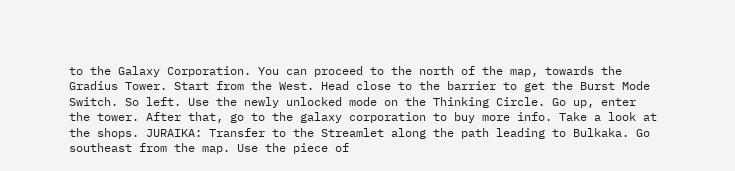to the Galaxy Corporation. You can proceed to the north of the map, towards the Gradius Tower. Start from the West. Head close to the barrier to get the Burst Mode Switch. So left. Use the newly unlocked mode on the Thinking Circle. Go up, enter the tower. After that, go to the galaxy corporation to buy more info. Take a look at the shops. JURAIKA: Transfer to the Streamlet along the path leading to Bulkaka. Go southeast from the map. Use the piece of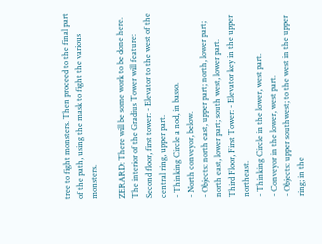tree to fight monsters. Then proceed to the final part of the path, using the mask to fight the various monsters.

ZERARD: There will be some work to be done here. The interior of the Gradius Tower will feature:
Second floor, first tower: - Elevator to the west of the central ring, upper part.
- Thinking Circle a nod, in basso.
- North conveyor, below.
- Objects: north east, upper part; north, lower part; north east, lower part; south west, lower part.
Third Floor, First Tower: - Elevator key in the upper northeast.
- Thinking Circle in the lower, west part.
- Conveyor in the lower, west part.
- Objects: upper southwest; to the west in the upper ring; in the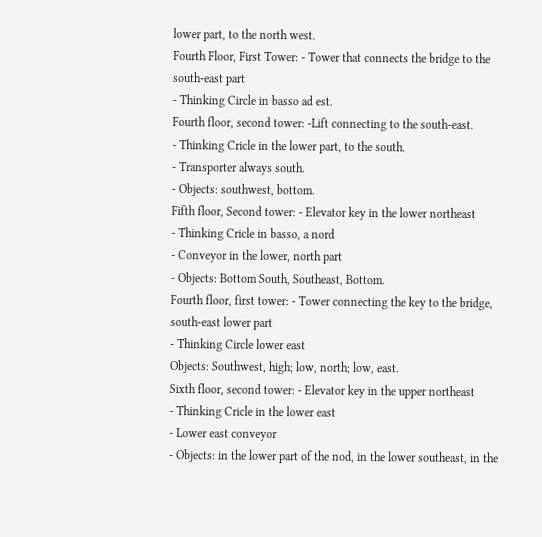lower part, to the north west.
Fourth Floor, First Tower: - Tower that connects the bridge to the south-east part
- Thinking Circle in basso ad est.
Fourth floor, second tower: -Lift connecting to the south-east.
- Thinking Cricle in the lower part, to the south.
- Transporter always south.
- Objects: southwest, bottom.
Fifth floor, Second tower: - Elevator key in the lower northeast
- Thinking Cricle in basso, a nord
- Conveyor in the lower, north part
- Objects: Bottom South, Southeast, Bottom.
Fourth floor, first tower: - Tower connecting the key to the bridge, south-east lower part
- Thinking Circle lower east
Objects: Southwest, high; low, north; low, east.
Sixth floor, second tower: - Elevator key in the upper northeast
- Thinking Cricle in the lower east
- Lower east conveyor
- Objects: in the lower part of the nod, in the lower southeast, in the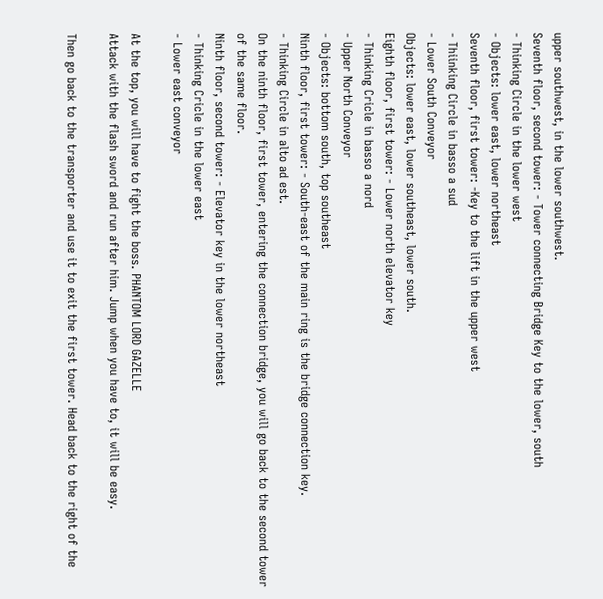upper southwest, in the lower southwest.
Seventh floor, second tower: - Tower connecting Bridge Key to the lower, south
- Thinking Circle in the lower west
- Objects: lower east, lower northeast
Seventh floor, first tower: -Key to the lift in the upper west
- Thiinking Circle in basso a sud
- Lower South Conveyor
Objects: lower east, lower southeast, lower south.
Eighth floor, first tower: - Lower north elevator key
- Thinking Cricle in basso a nord
- Upper North Conveyor
- Objects: bottom south, top southeast
Ninth floor, first tower: - South-east of the main ring is the bridge connection key.
- Thinking Circle in alto ad est.
On the ninth floor, first tower, entering the connection bridge, you will go back to the second tower of the same floor.
Ninth floor, second tower: - Elevator key in the lower northeast
- Thinking Cricle in the lower east
- Lower east conveyor

At the top, you will have to fight the boss. PHANTOM LORD GAZELLE
Attack with the flash sword and run after him. Jump when you have to, it will be easy.

Then go back to the transporter and use it to exit the first tower. Head back to the right of the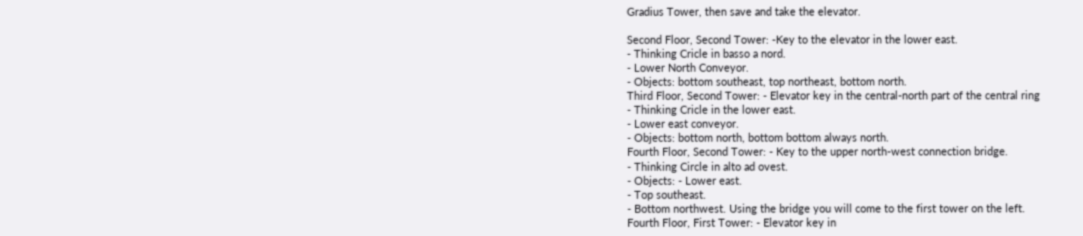Gradius Tower, then save and take the elevator.

Second Floor, Second Tower: -Key to the elevator in the lower east.
- Thinking Cricle in basso a nord.
- Lower North Conveyor.
- Objects: bottom southeast, top northeast, bottom north.
Third Floor, Second Tower: - Elevator key in the central-north part of the central ring
- Thinking Cricle in the lower east.
- Lower east conveyor.
- Objects: bottom north, bottom bottom always north.
Fourth Floor, Second Tower: - Key to the upper north-west connection bridge.
- Thinking Circle in alto ad ovest.
- Objects: - Lower east.
- Top southeast.
- Bottom northwest. Using the bridge you will come to the first tower on the left.
Fourth Floor, First Tower: - Elevator key in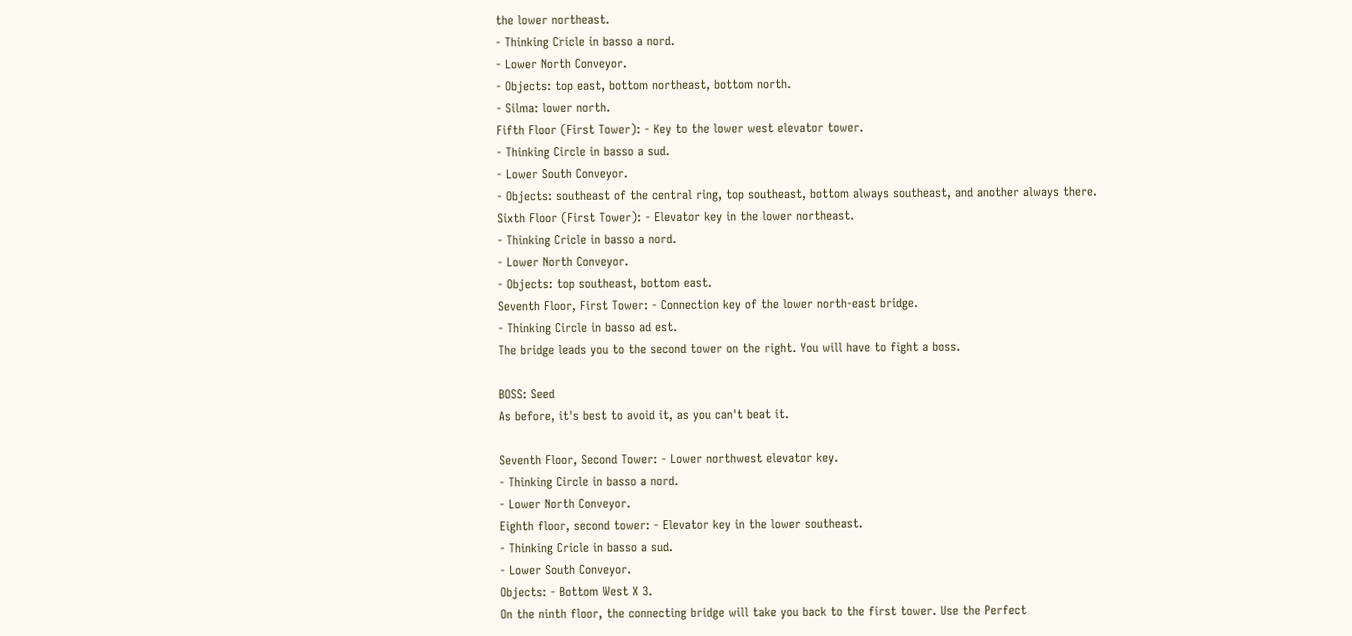the lower northeast.
- Thinking Cricle in basso a nord.
- Lower North Conveyor.
- Objects: top east, bottom northeast, bottom north.
- Silma: lower north.
Fifth Floor (First Tower): - Key to the lower west elevator tower.
- Thinking Circle in basso a sud.
- Lower South Conveyor.
- Objects: southeast of the central ring, top southeast, bottom always southeast, and another always there.
Sixth Floor (First Tower): - Elevator key in the lower northeast.
- Thinking Cricle in basso a nord.
- Lower North Conveyor.
- Objects: top southeast, bottom east.
Seventh Floor, First Tower: - Connection key of the lower north-east bridge.
- Thinking Circle in basso ad est.
The bridge leads you to the second tower on the right. You will have to fight a boss.

BOSS: Seed
As before, it's best to avoid it, as you can't beat it.

Seventh Floor, Second Tower: - Lower northwest elevator key.
- Thinking Circle in basso a nord.
- Lower North Conveyor.
Eighth floor, second tower: - Elevator key in the lower southeast.
- Thinking Cricle in basso a sud.
- Lower South Conveyor.
Objects: - Bottom West X 3.
On the ninth floor, the connecting bridge will take you back to the first tower. Use the Perfect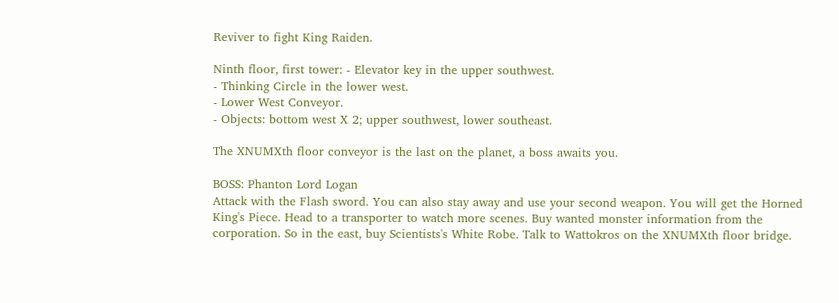Reviver to fight King Raiden.

Ninth floor, first tower: - Elevator key in the upper southwest.
- Thinking Circle in the lower west.
- Lower West Conveyor.
- Objects: bottom west X 2; upper southwest, lower southeast.

The XNUMXth floor conveyor is the last on the planet, a boss awaits you.

BOSS: Phanton Lord Logan
Attack with the Flash sword. You can also stay away and use your second weapon. You will get the Horned King's Piece. Head to a transporter to watch more scenes. Buy wanted monster information from the corporation. So in the east, buy Scientists's White Robe. Talk to Wattokros on the XNUMXth floor bridge.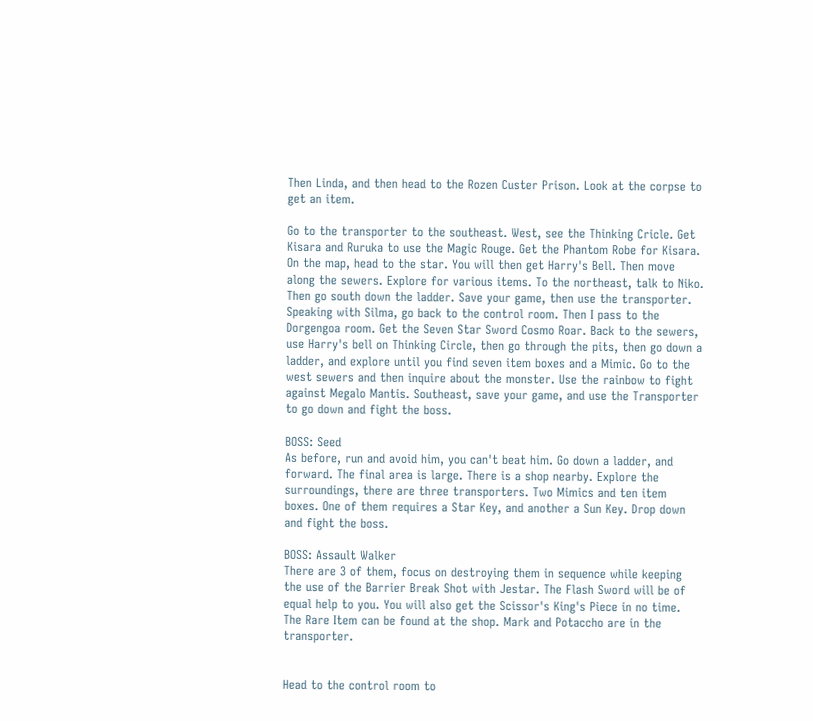Then Linda, and then head to the Rozen Custer Prison. Look at the corpse to get an item.

Go to the transporter to the southeast. West, see the Thinking Cricle. Get Kisara and Ruruka to use the Magic Rouge. Get the Phantom Robe for Kisara. On the map, head to the star. You will then get Harry's Bell. Then move along the sewers. Explore for various items. To the northeast, talk to Niko. Then go south down the ladder. Save your game, then use the transporter. Speaking with Silma, go back to the control room. Then I pass to the Dorgengoa room. Get the Seven Star Sword Cosmo Roar. Back to the sewers, use Harry's bell on Thinking Circle, then go through the pits, then go down a ladder, and explore until you find seven item boxes and a Mimic. Go to the west sewers and then inquire about the monster. Use the rainbow to fight against Megalo Mantis. Southeast, save your game, and use the Transporter to go down and fight the boss.

BOSS: Seed
As before, run and avoid him, you can't beat him. Go down a ladder, and forward. The final area is large. There is a shop nearby. Explore the surroundings, there are three transporters. Two Mimics and ten item boxes. One of them requires a Star Key, and another a Sun Key. Drop down and fight the boss.

BOSS: Assault Walker
There are 3 of them, focus on destroying them in sequence while keeping the use of the Barrier Break Shot with Jestar. The Flash Sword will be of equal help to you. You will also get the Scissor's King's Piece in no time. The Rare Item can be found at the shop. Mark and Potaccho are in the transporter.


Head to the control room to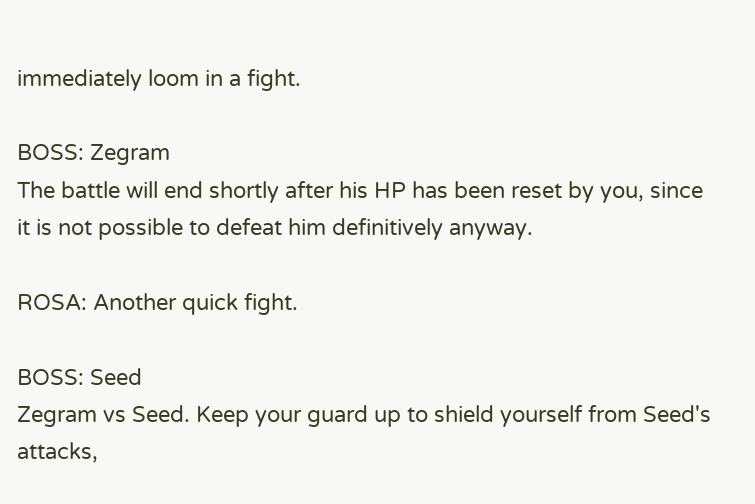immediately loom in a fight.

BOSS: Zegram
The battle will end shortly after his HP has been reset by you, since it is not possible to defeat him definitively anyway.

ROSA: Another quick fight.

BOSS: Seed
Zegram vs Seed. Keep your guard up to shield yourself from Seed's attacks,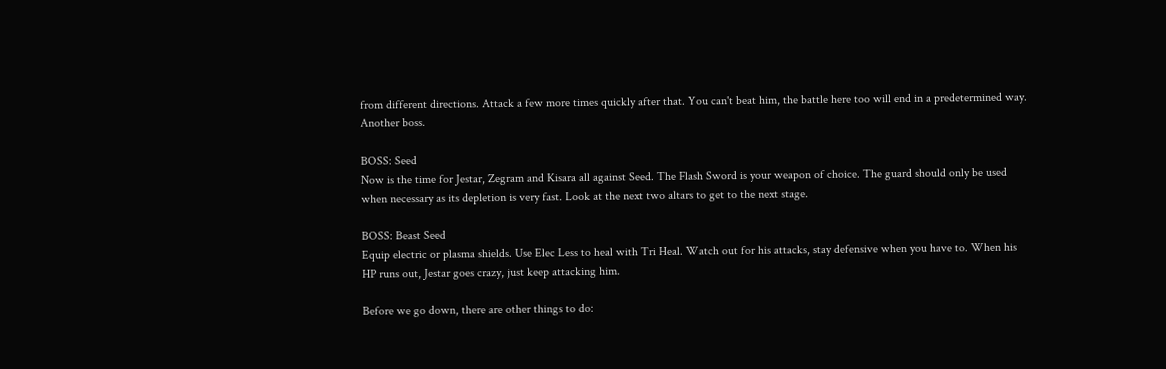from different directions. Attack a few more times quickly after that. You can't beat him, the battle here too will end in a predetermined way.
Another boss.

BOSS: Seed
Now is the time for Jestar, Zegram and Kisara all against Seed. The Flash Sword is your weapon of choice. The guard should only be used when necessary as its depletion is very fast. Look at the next two altars to get to the next stage.

BOSS: Beast Seed
Equip electric or plasma shields. Use Elec Less to heal with Tri Heal. Watch out for his attacks, stay defensive when you have to. When his HP runs out, Jestar goes crazy, just keep attacking him.

Before we go down, there are other things to do: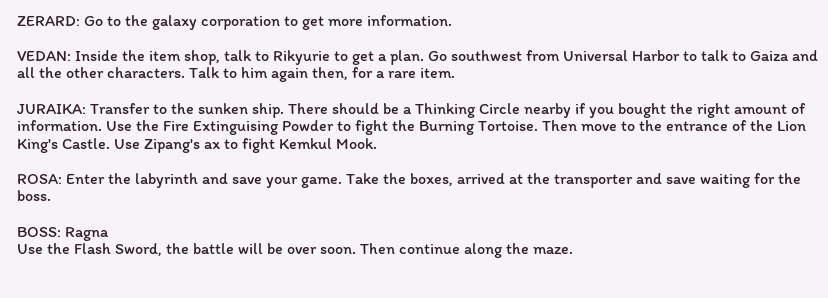ZERARD: Go to the galaxy corporation to get more information.

VEDAN: Inside the item shop, talk to Rikyurie to get a plan. Go southwest from Universal Harbor to talk to Gaiza and all the other characters. Talk to him again then, for a rare item.

JURAIKA: Transfer to the sunken ship. There should be a Thinking Circle nearby if you bought the right amount of information. Use the Fire Extinguising Powder to fight the Burning Tortoise. Then move to the entrance of the Lion King's Castle. Use Zipang's ax to fight Kemkul Mook.

ROSA: Enter the labyrinth and save your game. Take the boxes, arrived at the transporter and save waiting for the boss.

BOSS: Ragna
Use the Flash Sword, the battle will be over soon. Then continue along the maze.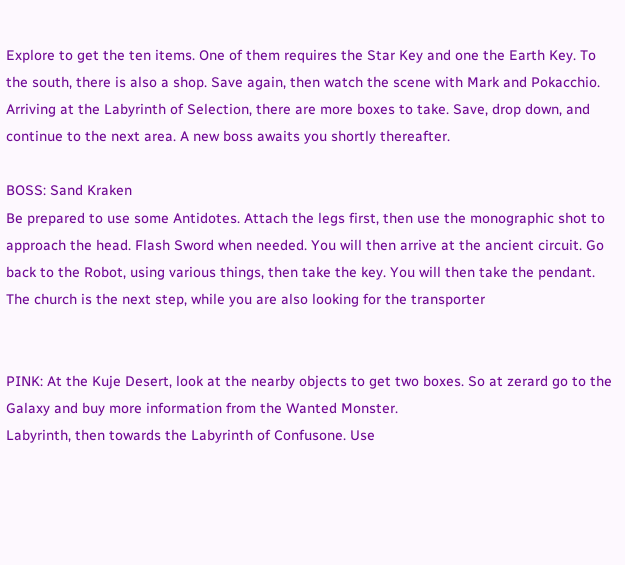Explore to get the ten items. One of them requires the Star Key and one the Earth Key. To the south, there is also a shop. Save again, then watch the scene with Mark and Pokacchio. Arriving at the Labyrinth of Selection, there are more boxes to take. Save, drop down, and continue to the next area. A new boss awaits you shortly thereafter.

BOSS: Sand Kraken
Be prepared to use some Antidotes. Attach the legs first, then use the monographic shot to approach the head. Flash Sword when needed. You will then arrive at the ancient circuit. Go back to the Robot, using various things, then take the key. You will then take the pendant. The church is the next step, while you are also looking for the transporter


PINK: At the Kuje Desert, look at the nearby objects to get two boxes. So at zerard go to the Galaxy and buy more information from the Wanted Monster.
Labyrinth, then towards the Labyrinth of Confusone. Use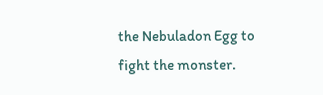the Nebuladon Egg to fight the monster.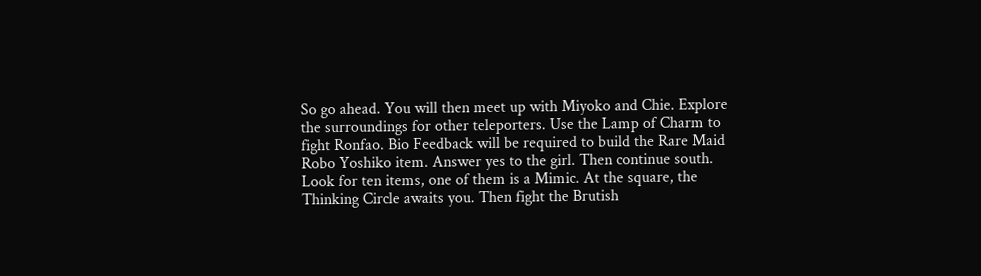So go ahead. You will then meet up with Miyoko and Chie. Explore the surroundings for other teleporters. Use the Lamp of Charm to fight Ronfao. Bio Feedback will be required to build the Rare Maid Robo Yoshiko item. Answer yes to the girl. Then continue south. Look for ten items, one of them is a Mimic. At the square, the Thinking Circle awaits you. Then fight the Brutish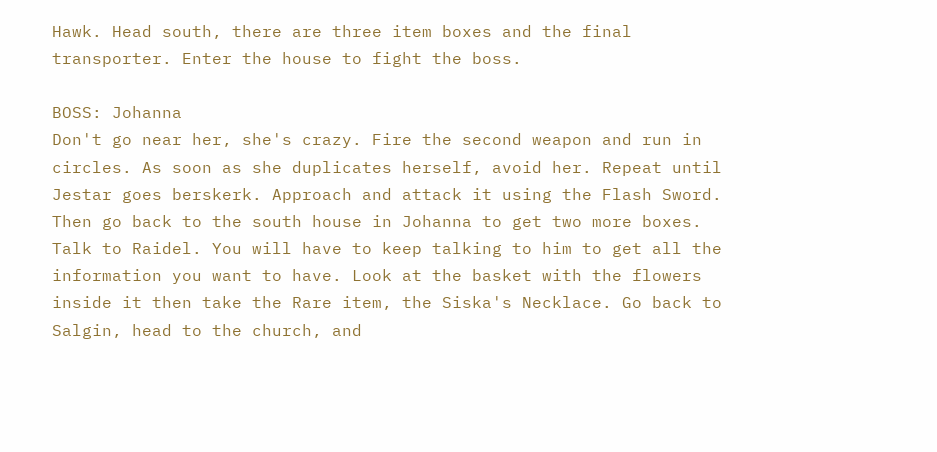Hawk. Head south, there are three item boxes and the final transporter. Enter the house to fight the boss.

BOSS: Johanna
Don't go near her, she's crazy. Fire the second weapon and run in circles. As soon as she duplicates herself, avoid her. Repeat until Jestar goes berskerk. Approach and attack it using the Flash Sword.
Then go back to the south house in Johanna to get two more boxes. Talk to Raidel. You will have to keep talking to him to get all the information you want to have. Look at the basket with the flowers inside it then take the Rare item, the Siska's Necklace. Go back to Salgin, head to the church, and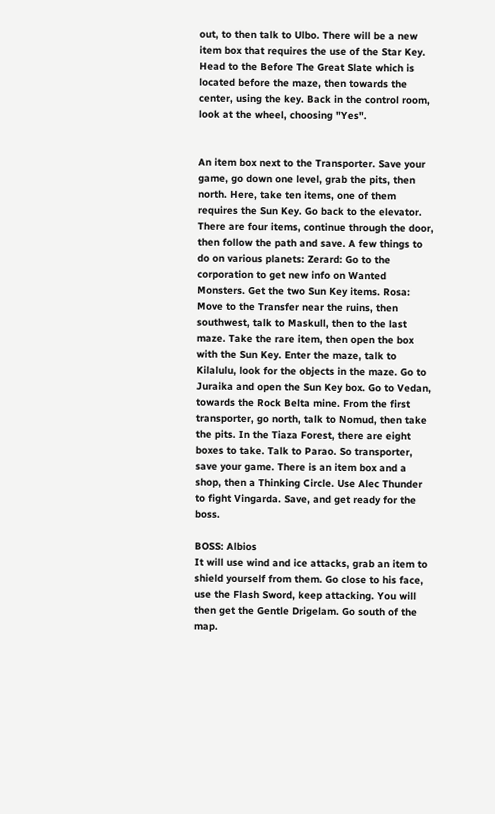out, to then talk to Ulbo. There will be a new item box that requires the use of the Star Key. Head to the Before The Great Slate which is located before the maze, then towards the center, using the key. Back in the control room, look at the wheel, choosing "Yes".


An item box next to the Transporter. Save your game, go down one level, grab the pits, then north. Here, take ten items, one of them requires the Sun Key. Go back to the elevator. There are four items, continue through the door, then follow the path and save. A few things to do on various planets: Zerard: Go to the corporation to get new info on Wanted Monsters. Get the two Sun Key items. Rosa: Move to the Transfer near the ruins, then southwest, talk to Maskull, then to the last maze. Take the rare item, then open the box with the Sun Key. Enter the maze, talk to Kilalulu, look for the objects in the maze. Go to Juraika and open the Sun Key box. Go to Vedan, towards the Rock Belta mine. From the first transporter, go north, talk to Nomud, then take the pits. In the Tiaza Forest, there are eight boxes to take. Talk to Parao. So transporter, save your game. There is an item box and a shop, then a Thinking Circle. Use Alec Thunder to fight Vingarda. Save, and get ready for the boss.

BOSS: Albios
It will use wind and ice attacks, grab an item to shield yourself from them. Go close to his face, use the Flash Sword, keep attacking. You will then get the Gentle Drigelam. Go south of the map.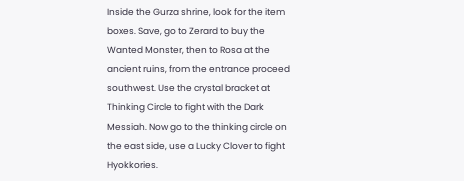Inside the Gurza shrine, look for the item boxes. Save, go to Zerard to buy the Wanted Monster, then to Rosa at the ancient ruins, from the entrance proceed southwest. Use the crystal bracket at Thinking Circle to fight with the Dark Messiah. Now go to the thinking circle on the east side, use a Lucky Clover to fight Hyokkories.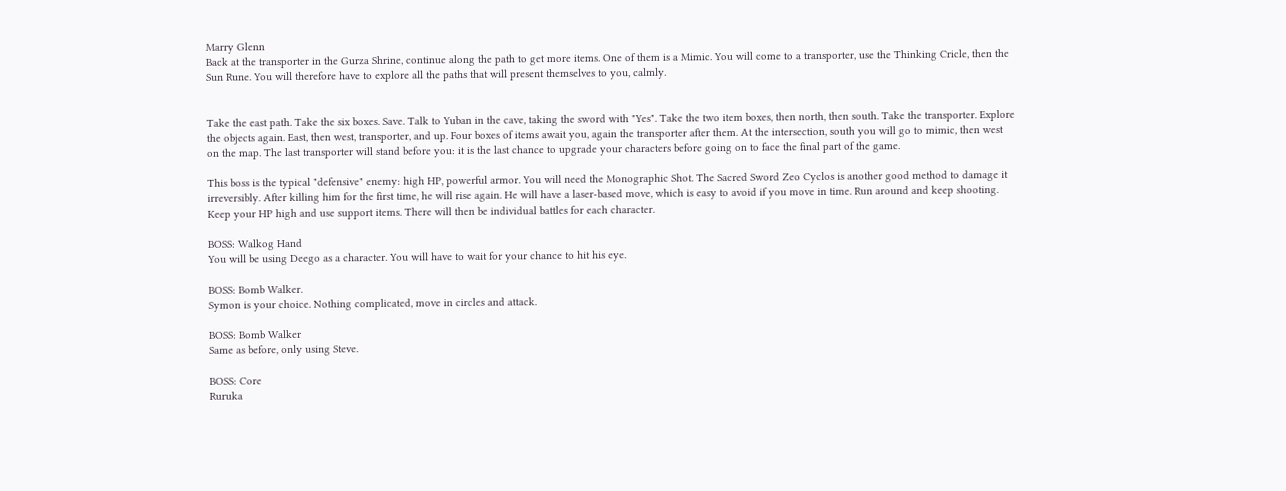Marry Glenn
Back at the transporter in the Gurza Shrine, continue along the path to get more items. One of them is a Mimic. You will come to a transporter, use the Thinking Cricle, then the Sun Rune. You will therefore have to explore all the paths that will present themselves to you, calmly.


Take the east path. Take the six boxes. Save. Talk to Yuban in the cave, taking the sword with "Yes". Take the two item boxes, then north, then south. Take the transporter. Explore the objects again. East, then west, transporter, and up. Four boxes of items await you, again the transporter after them. At the intersection, south you will go to mimic, then west on the map. The last transporter will stand before you: it is the last chance to upgrade your characters before going on to face the final part of the game.

This boss is the typical "defensive" enemy: high HP, powerful armor. You will need the Monographic Shot. The Sacred Sword Zeo Cyclos is another good method to damage it irreversibly. After killing him for the first time, he will rise again. He will have a laser-based move, which is easy to avoid if you move in time. Run around and keep shooting. Keep your HP high and use support items. There will then be individual battles for each character.

BOSS: Walkog Hand
You will be using Deego as a character. You will have to wait for your chance to hit his eye.

BOSS: Bomb Walker.
Symon is your choice. Nothing complicated, move in circles and attack.

BOSS: Bomb Walker
Same as before, only using Steve.

BOSS: Core
Ruruka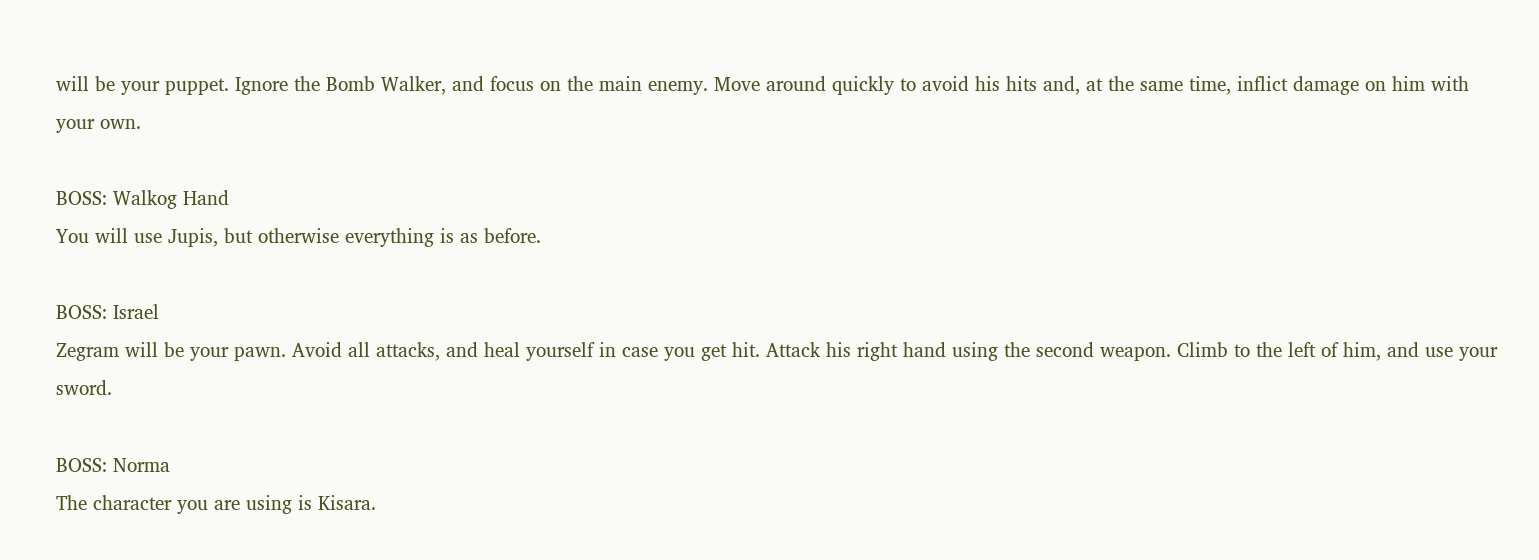will be your puppet. Ignore the Bomb Walker, and focus on the main enemy. Move around quickly to avoid his hits and, at the same time, inflict damage on him with your own.

BOSS: Walkog Hand
You will use Jupis, but otherwise everything is as before.

BOSS: Israel
Zegram will be your pawn. Avoid all attacks, and heal yourself in case you get hit. Attack his right hand using the second weapon. Climb to the left of him, and use your sword.

BOSS: Norma
The character you are using is Kisara.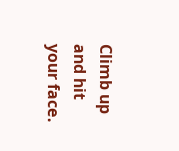Climb up and hit your face.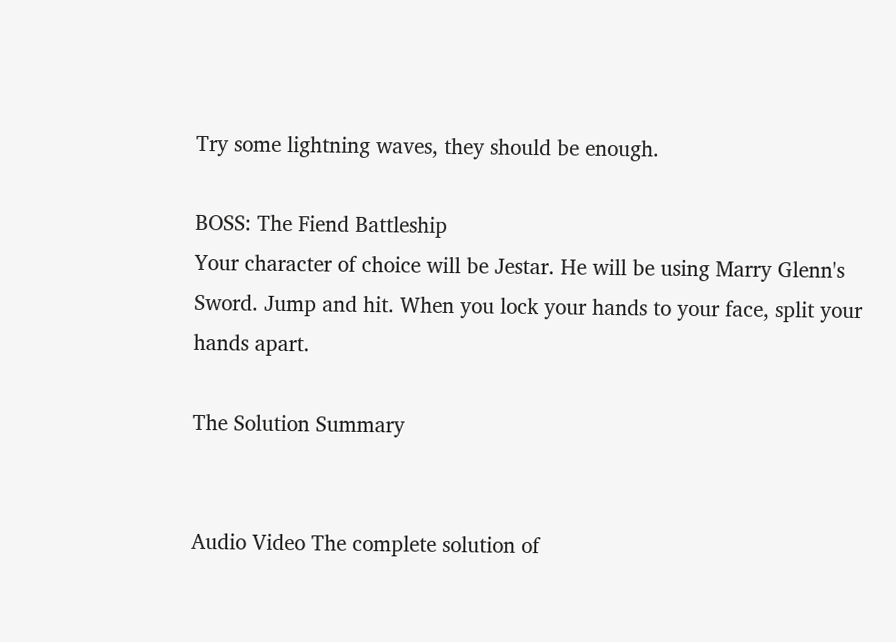Try some lightning waves, they should be enough.

BOSS: The Fiend Battleship
Your character of choice will be Jestar. He will be using Marry Glenn's Sword. Jump and hit. When you lock your hands to your face, split your hands apart.

The Solution Summary


Audio Video The complete solution of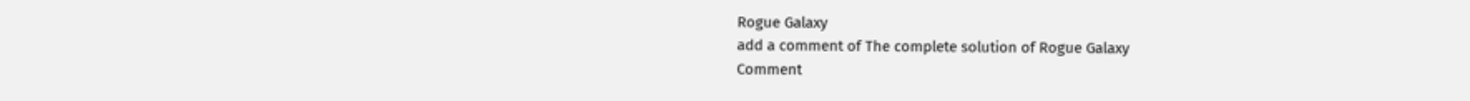Rogue Galaxy
add a comment of The complete solution of Rogue Galaxy
Comment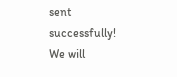sent successfully! We will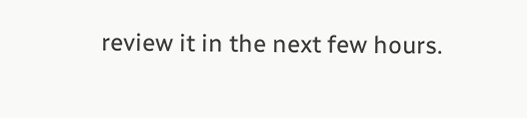review it in the next few hours.